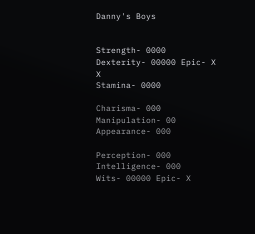Danny's Boys


Strength- 0000
Dexterity- 00000 Epic- X X
Stamina- 0000

Charisma- 000
Manipulation- 00
Appearance- 000

Perception- 000
Intelligence- 000
Wits- 00000 Epic- X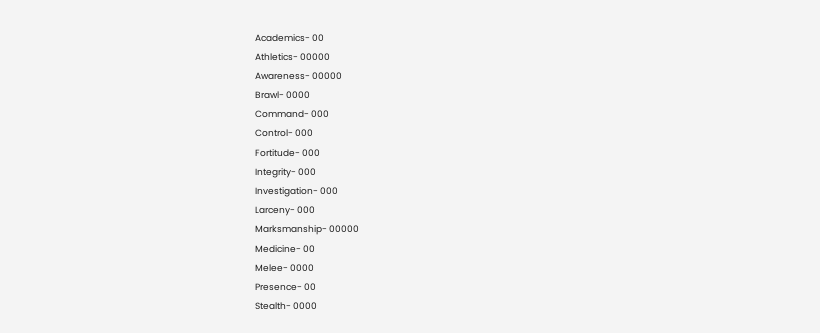Academics- 00
Athletics- 00000
Awareness- 00000
Brawl- 0000
Command- 000
Control- 000
Fortitude- 000
Integrity- 000
Investigation- 000
Larceny- 000
Marksmanship- 00000
Medicine- 00
Melee- 0000
Presence- 00
Stealth- 0000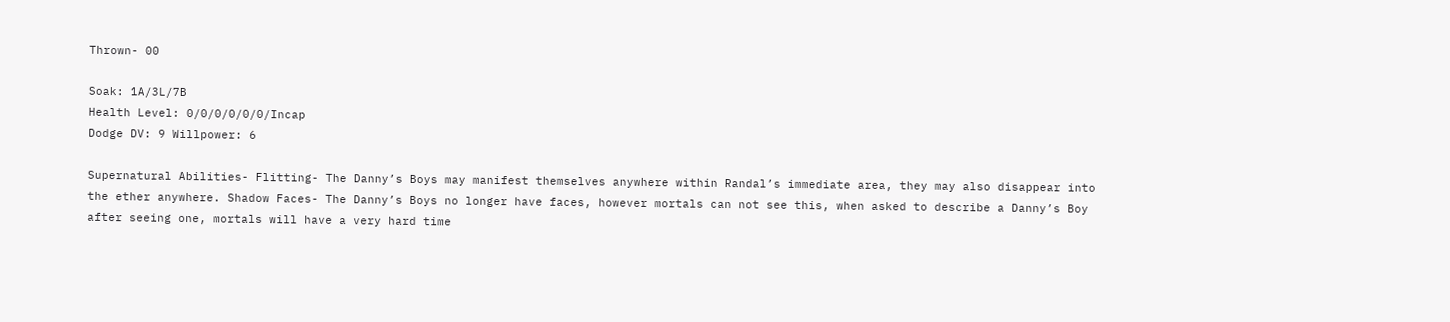Thrown- 00

Soak: 1A/3L/7B
Health Level: 0/0/0/0/0/0/Incap
Dodge DV: 9 Willpower: 6

Supernatural Abilities- Flitting- The Danny’s Boys may manifest themselves anywhere within Randal’s immediate area, they may also disappear into the ether anywhere. Shadow Faces- The Danny’s Boys no longer have faces, however mortals can not see this, when asked to describe a Danny’s Boy after seeing one, mortals will have a very hard time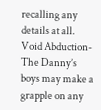recalling any details at all. Void Abduction- The Danny’s boys may make a grapple on any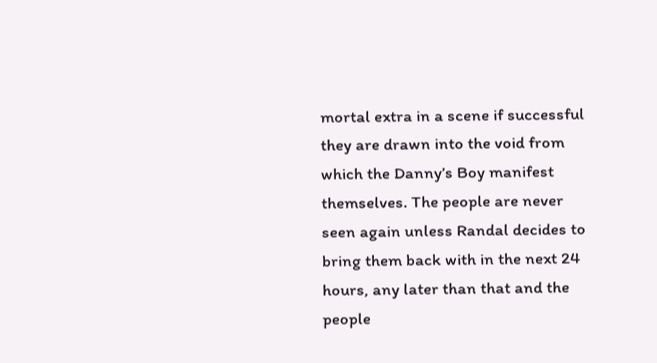mortal extra in a scene if successful they are drawn into the void from which the Danny’s Boy manifest themselves. The people are never seen again unless Randal decides to bring them back with in the next 24 hours, any later than that and the people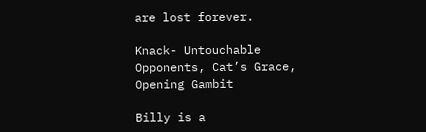are lost forever.

Knack- Untouchable Opponents, Cat’s Grace, Opening Gambit

Billy is a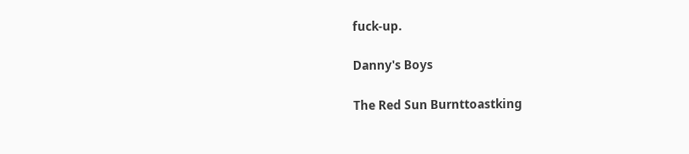fuck-up.

Danny's Boys

The Red Sun Burnttoastking